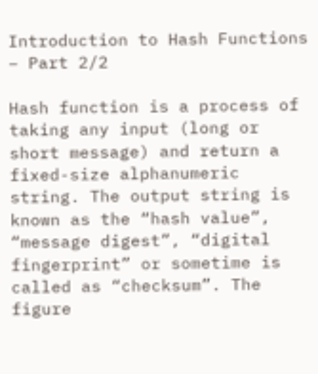Introduction to Hash Functions – Part 2/2

Hash function is a process of taking any input (long or short message) and return a fixed-size alphanumeric string. The output string is known as the “hash value”, “message digest”, “digital fingerprint” or sometime is called as “checksum”. The figure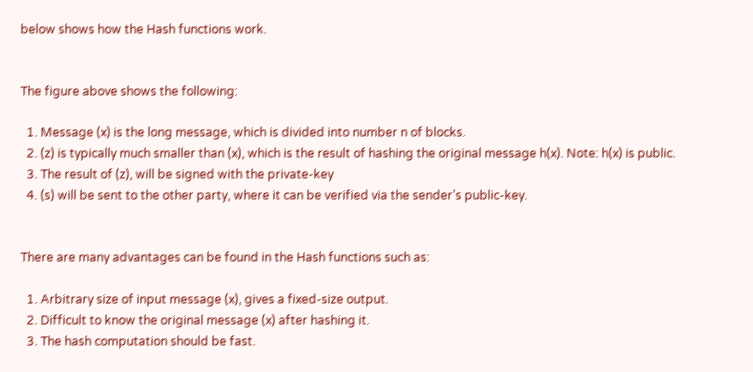below shows how the Hash functions work.


The figure above shows the following:

  1. Message (x) is the long message, which is divided into number n of blocks.
  2. (z) is typically much smaller than (x), which is the result of hashing the original message h(x). Note: h(x) is public.
  3. The result of (z), will be signed with the private-key
  4. (s) will be sent to the other party, where it can be verified via the sender’s public-key.


There are many advantages can be found in the Hash functions such as:

  1. Arbitrary size of input message (x), gives a fixed-size output.
  2. Difficult to know the original message (x) after hashing it.
  3. The hash computation should be fast.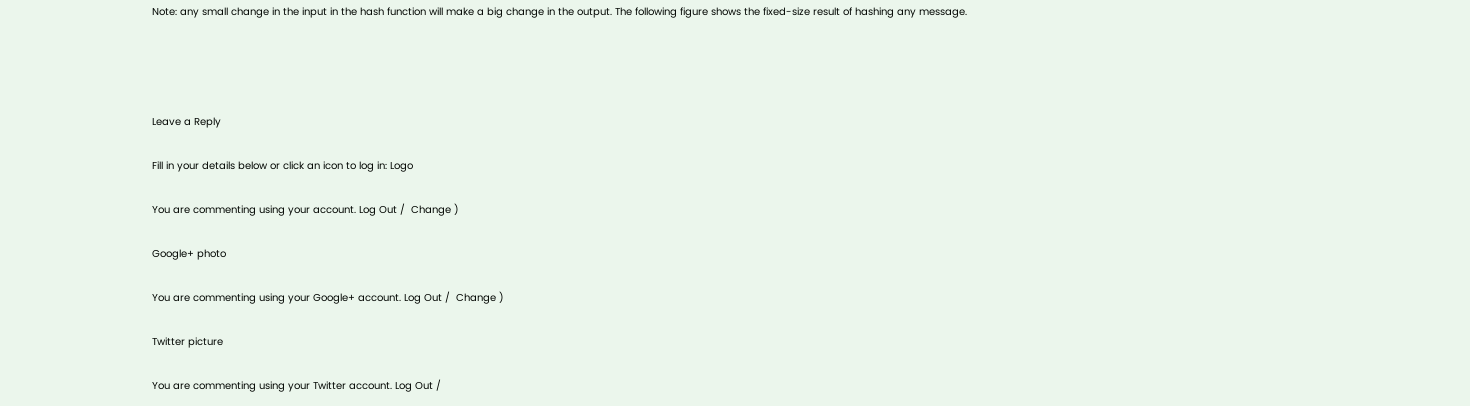Note: any small change in the input in the hash function will make a big change in the output. The following figure shows the fixed-size result of hashing any message.




Leave a Reply

Fill in your details below or click an icon to log in: Logo

You are commenting using your account. Log Out /  Change )

Google+ photo

You are commenting using your Google+ account. Log Out /  Change )

Twitter picture

You are commenting using your Twitter account. Log Out /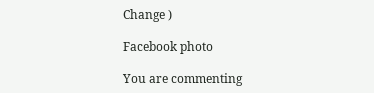Change )

Facebook photo

You are commenting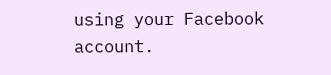using your Facebook account.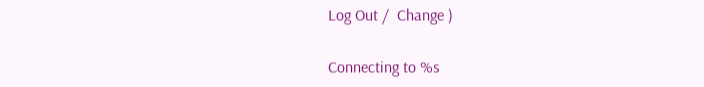Log Out /  Change )

Connecting to %s